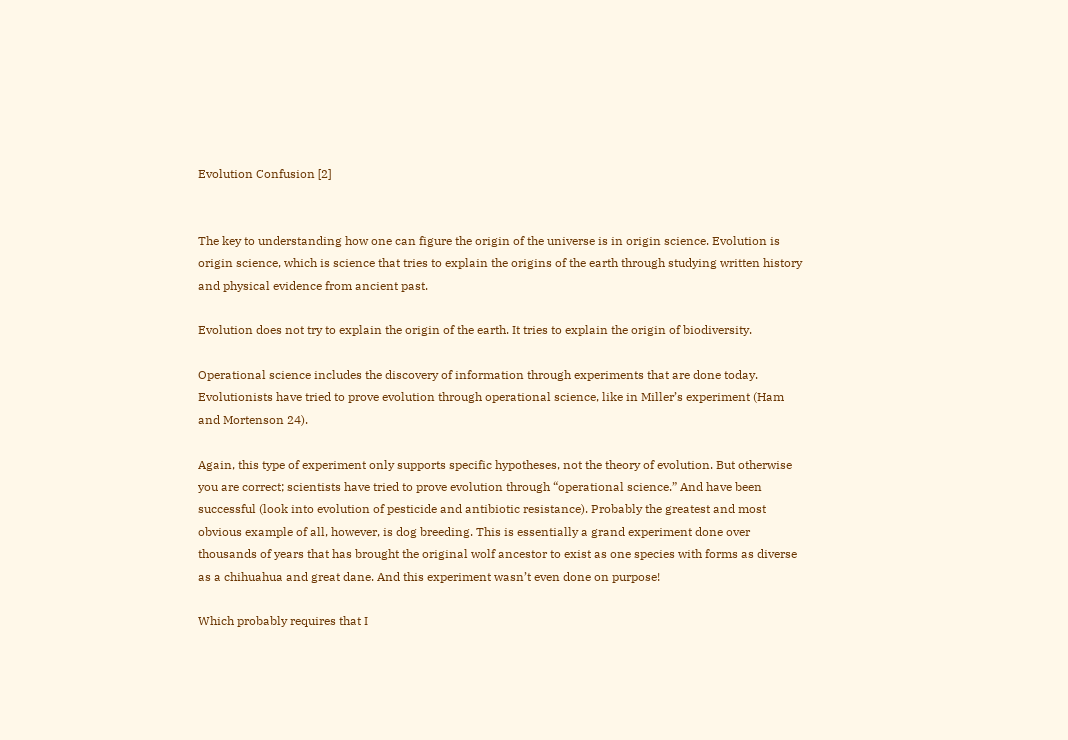Evolution Confusion [2]


The key to understanding how one can figure the origin of the universe is in origin science. Evolution is origin science, which is science that tries to explain the origins of the earth through studying written history and physical evidence from ancient past.

Evolution does not try to explain the origin of the earth. It tries to explain the origin of biodiversity.

Operational science includes the discovery of information through experiments that are done today. Evolutionists have tried to prove evolution through operational science, like in Miller’s experiment (Ham and Mortenson 24).

Again, this type of experiment only supports specific hypotheses, not the theory of evolution. But otherwise you are correct; scientists have tried to prove evolution through “operational science.” And have been successful (look into evolution of pesticide and antibiotic resistance). Probably the greatest and most obvious example of all, however, is dog breeding. This is essentially a grand experiment done over thousands of years that has brought the original wolf ancestor to exist as one species with forms as diverse as a chihuahua and great dane. And this experiment wasn’t even done on purpose!

Which probably requires that I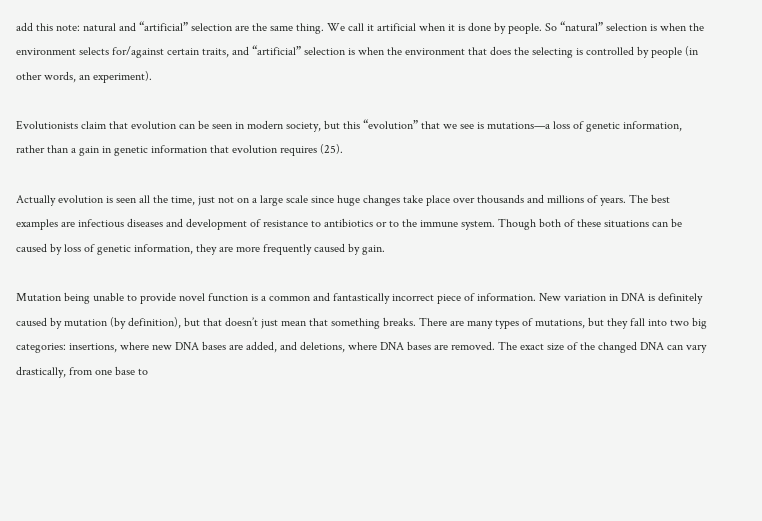add this note: natural and “artificial” selection are the same thing. We call it artificial when it is done by people. So “natural” selection is when the environment selects for/against certain traits, and “artificial” selection is when the environment that does the selecting is controlled by people (in other words, an experiment).

Evolutionists claim that evolution can be seen in modern society, but this “evolution” that we see is mutations—a loss of genetic information, rather than a gain in genetic information that evolution requires (25).

Actually evolution is seen all the time, just not on a large scale since huge changes take place over thousands and millions of years. The best examples are infectious diseases and development of resistance to antibiotics or to the immune system. Though both of these situations can be caused by loss of genetic information, they are more frequently caused by gain.

Mutation being unable to provide novel function is a common and fantastically incorrect piece of information. New variation in DNA is definitely caused by mutation (by definition), but that doesn’t just mean that something breaks. There are many types of mutations, but they fall into two big categories: insertions, where new DNA bases are added, and deletions, where DNA bases are removed. The exact size of the changed DNA can vary drastically, from one base to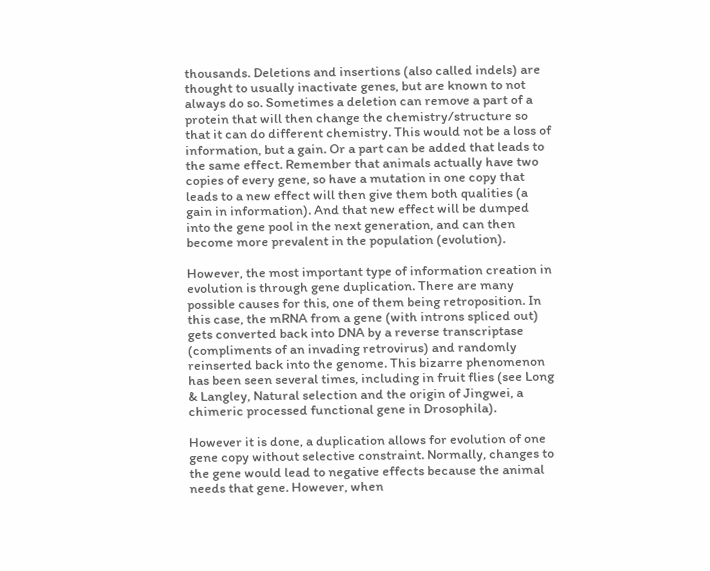thousands. Deletions and insertions (also called indels) are thought to usually inactivate genes, but are known to not always do so. Sometimes a deletion can remove a part of a protein that will then change the chemistry/structure so that it can do different chemistry. This would not be a loss of information, but a gain. Or a part can be added that leads to the same effect. Remember that animals actually have two copies of every gene, so have a mutation in one copy that leads to a new effect will then give them both qualities (a gain in information). And that new effect will be dumped into the gene pool in the next generation, and can then become more prevalent in the population (evolution).

However, the most important type of information creation in evolution is through gene duplication. There are many possible causes for this, one of them being retroposition. In this case, the mRNA from a gene (with introns spliced out) gets converted back into DNA by a reverse transcriptase (compliments of an invading retrovirus) and randomly reinserted back into the genome. This bizarre phenomenon has been seen several times, including in fruit flies (see Long & Langley, Natural selection and the origin of Jingwei, a chimeric processed functional gene in Drosophila).

However it is done, a duplication allows for evolution of one gene copy without selective constraint. Normally, changes to the gene would lead to negative effects because the animal needs that gene. However, when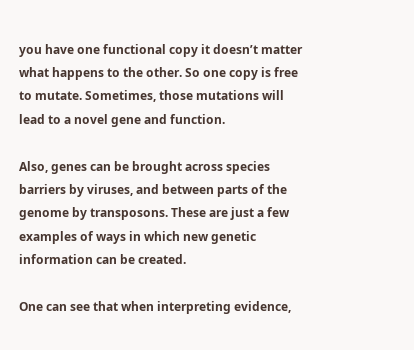you have one functional copy it doesn’t matter what happens to the other. So one copy is free to mutate. Sometimes, those mutations will lead to a novel gene and function.

Also, genes can be brought across species barriers by viruses, and between parts of the genome by transposons. These are just a few examples of ways in which new genetic information can be created.

One can see that when interpreting evidence,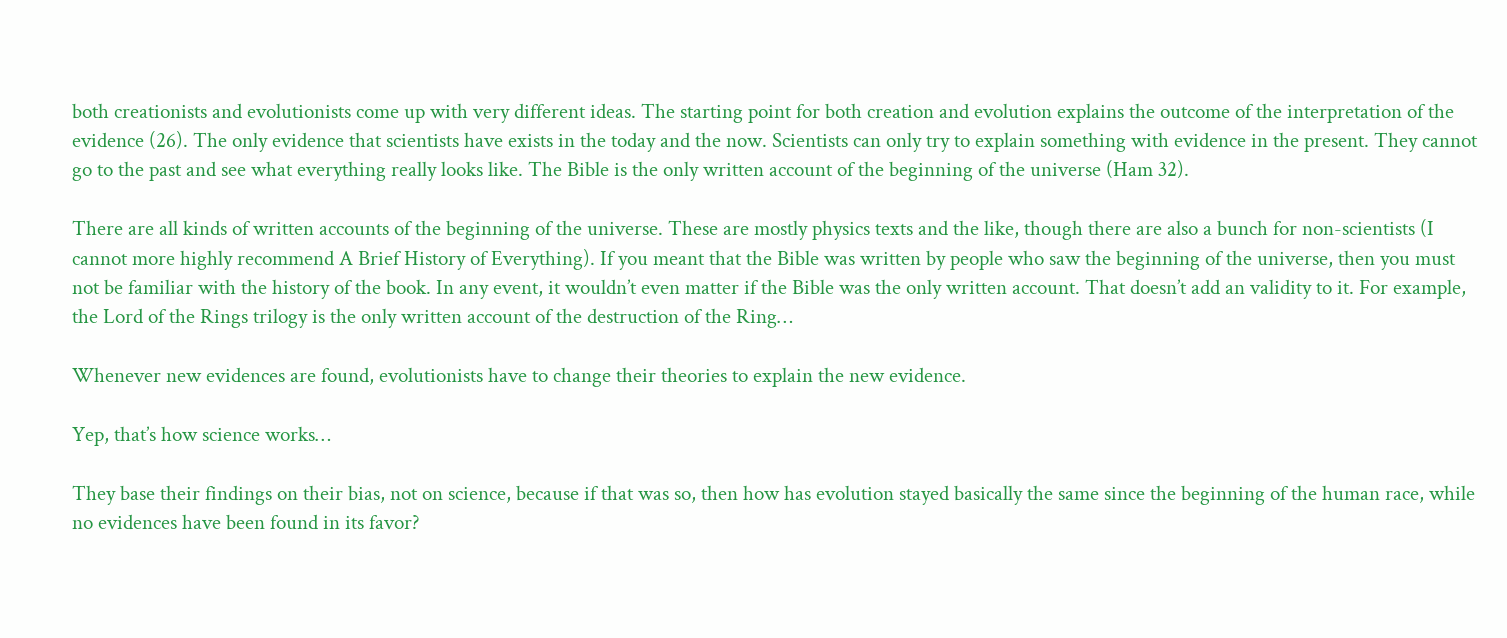both creationists and evolutionists come up with very different ideas. The starting point for both creation and evolution explains the outcome of the interpretation of the evidence (26). The only evidence that scientists have exists in the today and the now. Scientists can only try to explain something with evidence in the present. They cannot go to the past and see what everything really looks like. The Bible is the only written account of the beginning of the universe (Ham 32).

There are all kinds of written accounts of the beginning of the universe. These are mostly physics texts and the like, though there are also a bunch for non-scientists (I cannot more highly recommend A Brief History of Everything). If you meant that the Bible was written by people who saw the beginning of the universe, then you must not be familiar with the history of the book. In any event, it wouldn’t even matter if the Bible was the only written account. That doesn’t add an validity to it. For example, the Lord of the Rings trilogy is the only written account of the destruction of the Ring…

Whenever new evidences are found, evolutionists have to change their theories to explain the new evidence.

Yep, that’s how science works…

They base their findings on their bias, not on science, because if that was so, then how has evolution stayed basically the same since the beginning of the human race, while no evidences have been found in its favor?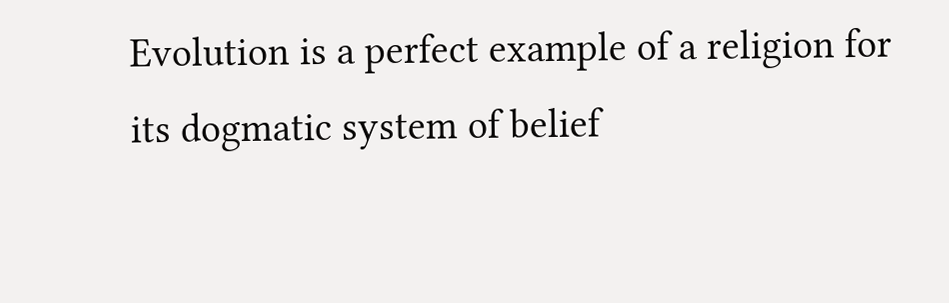Evolution is a perfect example of a religion for its dogmatic system of belief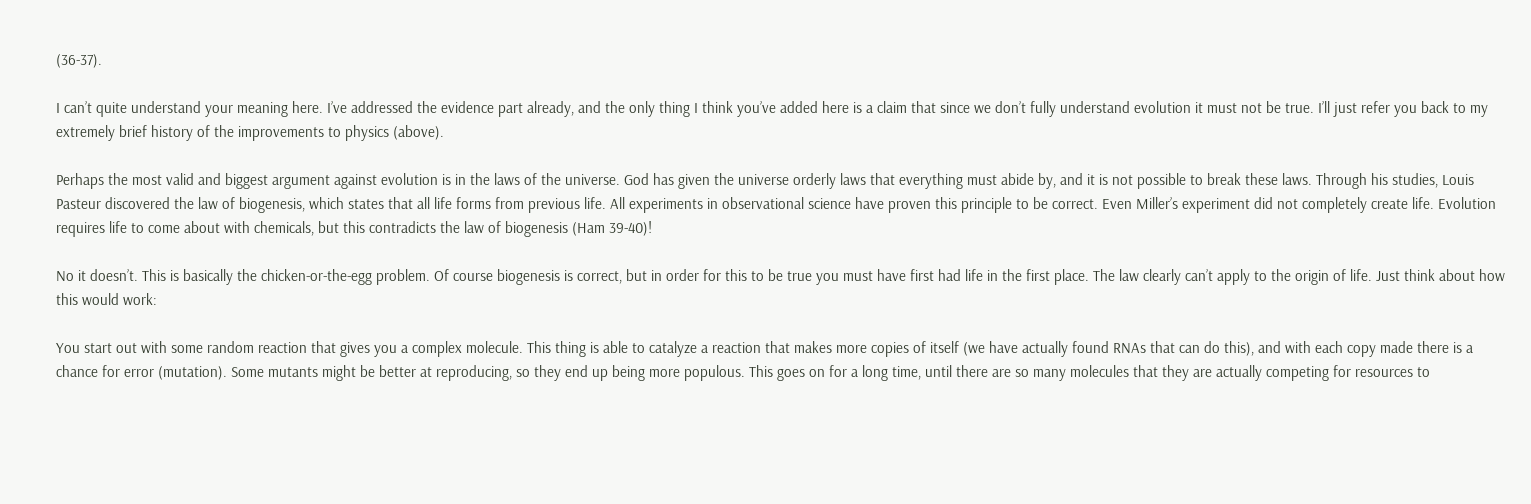(36-37).

I can’t quite understand your meaning here. I’ve addressed the evidence part already, and the only thing I think you’ve added here is a claim that since we don’t fully understand evolution it must not be true. I’ll just refer you back to my extremely brief history of the improvements to physics (above).

Perhaps the most valid and biggest argument against evolution is in the laws of the universe. God has given the universe orderly laws that everything must abide by, and it is not possible to break these laws. Through his studies, Louis Pasteur discovered the law of biogenesis, which states that all life forms from previous life. All experiments in observational science have proven this principle to be correct. Even Miller’s experiment did not completely create life. Evolution requires life to come about with chemicals, but this contradicts the law of biogenesis (Ham 39-40)!

No it doesn’t. This is basically the chicken-or-the-egg problem. Of course biogenesis is correct, but in order for this to be true you must have first had life in the first place. The law clearly can’t apply to the origin of life. Just think about how this would work:

You start out with some random reaction that gives you a complex molecule. This thing is able to catalyze a reaction that makes more copies of itself (we have actually found RNAs that can do this), and with each copy made there is a chance for error (mutation). Some mutants might be better at reproducing, so they end up being more populous. This goes on for a long time, until there are so many molecules that they are actually competing for resources to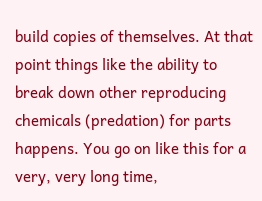build copies of themselves. At that point things like the ability to break down other reproducing chemicals (predation) for parts happens. You go on like this for a very, very long time,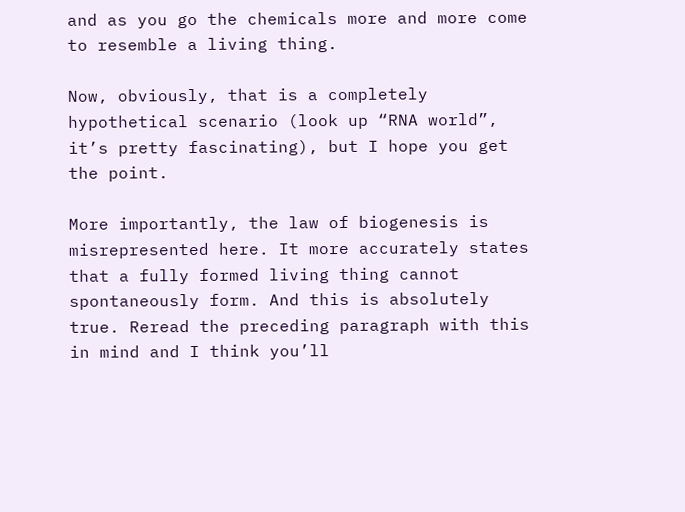and as you go the chemicals more and more come to resemble a living thing.

Now, obviously, that is a completely hypothetical scenario (look up “RNA world”, it’s pretty fascinating), but I hope you get the point.

More importantly, the law of biogenesis is misrepresented here. It more accurately states that a fully formed living thing cannot spontaneously form. And this is absolutely true. Reread the preceding paragraph with this in mind and I think you’ll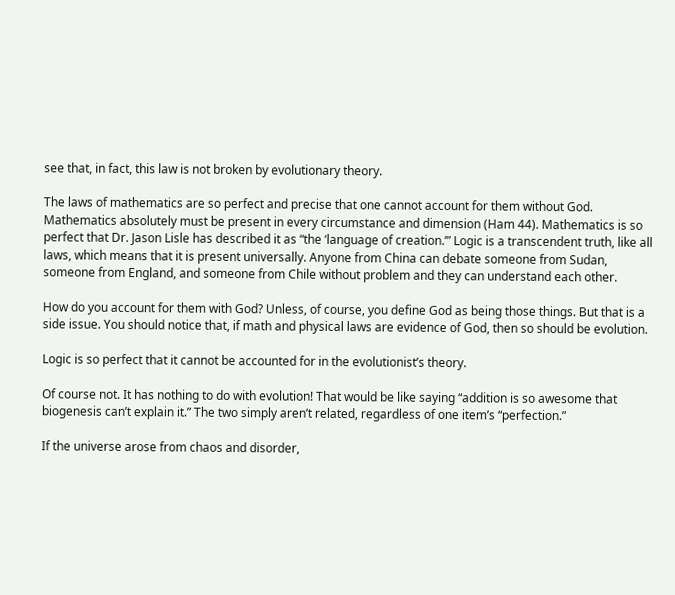see that, in fact, this law is not broken by evolutionary theory.

The laws of mathematics are so perfect and precise that one cannot account for them without God. Mathematics absolutely must be present in every circumstance and dimension (Ham 44). Mathematics is so perfect that Dr. Jason Lisle has described it as “the ‘language of creation.’” Logic is a transcendent truth, like all laws, which means that it is present universally. Anyone from China can debate someone from Sudan, someone from England, and someone from Chile without problem and they can understand each other.

How do you account for them with God? Unless, of course, you define God as being those things. But that is a side issue. You should notice that, if math and physical laws are evidence of God, then so should be evolution.

Logic is so perfect that it cannot be accounted for in the evolutionist’s theory.

Of course not. It has nothing to do with evolution! That would be like saying “addition is so awesome that biogenesis can’t explain it.” The two simply aren’t related, regardless of one item’s “perfection.”

If the universe arose from chaos and disorder,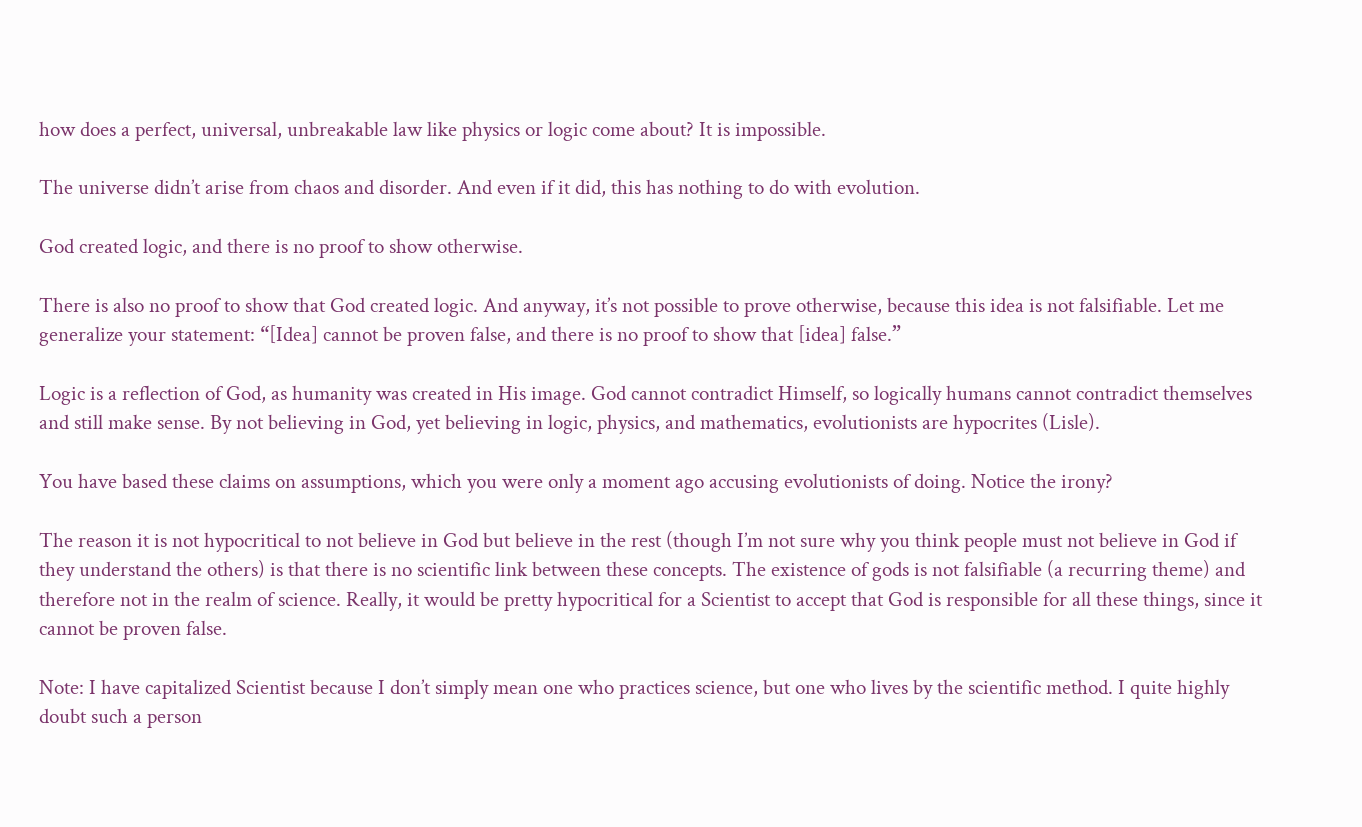how does a perfect, universal, unbreakable law like physics or logic come about? It is impossible.

The universe didn’t arise from chaos and disorder. And even if it did, this has nothing to do with evolution.

God created logic, and there is no proof to show otherwise.

There is also no proof to show that God created logic. And anyway, it’s not possible to prove otherwise, because this idea is not falsifiable. Let me generalize your statement: “[Idea] cannot be proven false, and there is no proof to show that [idea] false.”

Logic is a reflection of God, as humanity was created in His image. God cannot contradict Himself, so logically humans cannot contradict themselves and still make sense. By not believing in God, yet believing in logic, physics, and mathematics, evolutionists are hypocrites (Lisle).

You have based these claims on assumptions, which you were only a moment ago accusing evolutionists of doing. Notice the irony?

The reason it is not hypocritical to not believe in God but believe in the rest (though I’m not sure why you think people must not believe in God if they understand the others) is that there is no scientific link between these concepts. The existence of gods is not falsifiable (a recurring theme) and therefore not in the realm of science. Really, it would be pretty hypocritical for a Scientist to accept that God is responsible for all these things, since it cannot be proven false.

Note: I have capitalized Scientist because I don’t simply mean one who practices science, but one who lives by the scientific method. I quite highly doubt such a person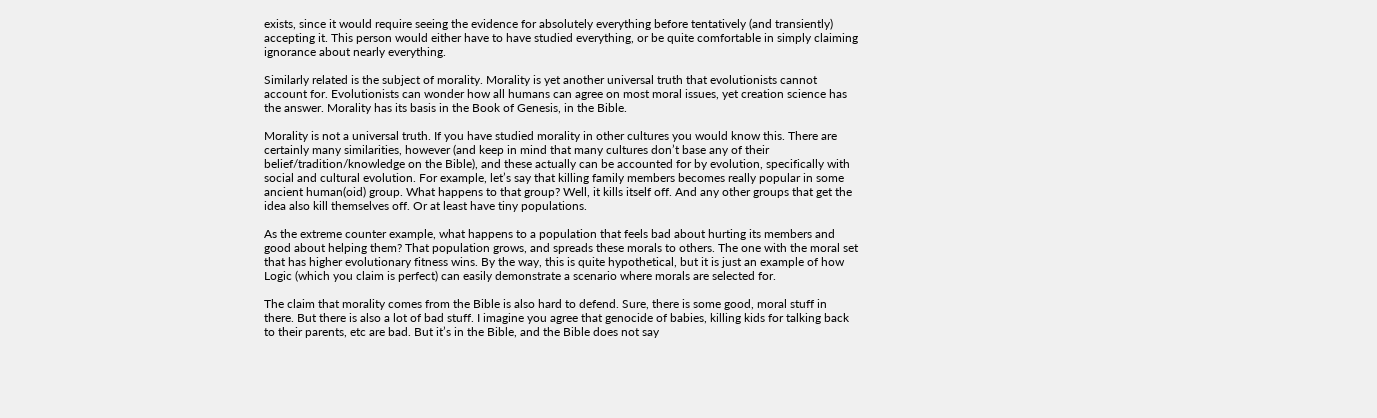exists, since it would require seeing the evidence for absolutely everything before tentatively (and transiently) accepting it. This person would either have to have studied everything, or be quite comfortable in simply claiming ignorance about nearly everything.

Similarly related is the subject of morality. Morality is yet another universal truth that evolutionists cannot account for. Evolutionists can wonder how all humans can agree on most moral issues, yet creation science has the answer. Morality has its basis in the Book of Genesis, in the Bible.

Morality is not a universal truth. If you have studied morality in other cultures you would know this. There are certainly many similarities, however (and keep in mind that many cultures don’t base any of their belief/tradition/knowledge on the Bible), and these actually can be accounted for by evolution, specifically with social and cultural evolution. For example, let’s say that killing family members becomes really popular in some ancient human(oid) group. What happens to that group? Well, it kills itself off. And any other groups that get the idea also kill themselves off. Or at least have tiny populations.

As the extreme counter example, what happens to a population that feels bad about hurting its members and good about helping them? That population grows, and spreads these morals to others. The one with the moral set that has higher evolutionary fitness wins. By the way, this is quite hypothetical, but it is just an example of how Logic (which you claim is perfect) can easily demonstrate a scenario where morals are selected for.

The claim that morality comes from the Bible is also hard to defend. Sure, there is some good, moral stuff in there. But there is also a lot of bad stuff. I imagine you agree that genocide of babies, killing kids for talking back to their parents, etc are bad. But it’s in the Bible, and the Bible does not say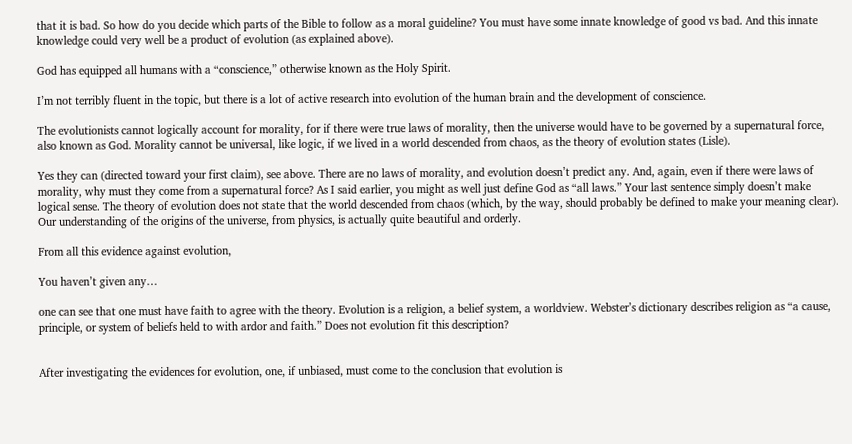that it is bad. So how do you decide which parts of the Bible to follow as a moral guideline? You must have some innate knowledge of good vs bad. And this innate knowledge could very well be a product of evolution (as explained above).

God has equipped all humans with a “conscience,” otherwise known as the Holy Spirit.

I’m not terribly fluent in the topic, but there is a lot of active research into evolution of the human brain and the development of conscience.

The evolutionists cannot logically account for morality, for if there were true laws of morality, then the universe would have to be governed by a supernatural force, also known as God. Morality cannot be universal, like logic, if we lived in a world descended from chaos, as the theory of evolution states (Lisle).

Yes they can (directed toward your first claim), see above. There are no laws of morality, and evolution doesn’t predict any. And, again, even if there were laws of morality, why must they come from a supernatural force? As I said earlier, you might as well just define God as “all laws.” Your last sentence simply doesn’t make logical sense. The theory of evolution does not state that the world descended from chaos (which, by the way, should probably be defined to make your meaning clear). Our understanding of the origins of the universe, from physics, is actually quite beautiful and orderly.

From all this evidence against evolution,

You haven’t given any…

one can see that one must have faith to agree with the theory. Evolution is a religion, a belief system, a worldview. Webster’s dictionary describes religion as “a cause, principle, or system of beliefs held to with ardor and faith.” Does not evolution fit this description?


After investigating the evidences for evolution, one, if unbiased, must come to the conclusion that evolution is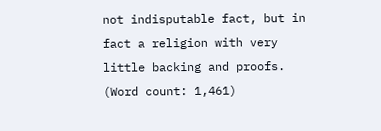not indisputable fact, but in fact a religion with very little backing and proofs. (Word count: 1,461)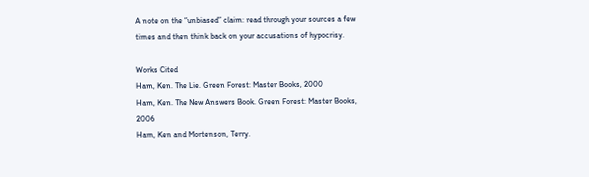A note on the “unbiased” claim: read through your sources a few times and then think back on your accusations of hypocrisy.

Works Cited
Ham, Ken. The Lie. Green Forest: Master Books, 2000
Ham, Ken. The New Answers Book. Green Forest: Master Books, 2006
Ham, Ken and Mortenson, Terry.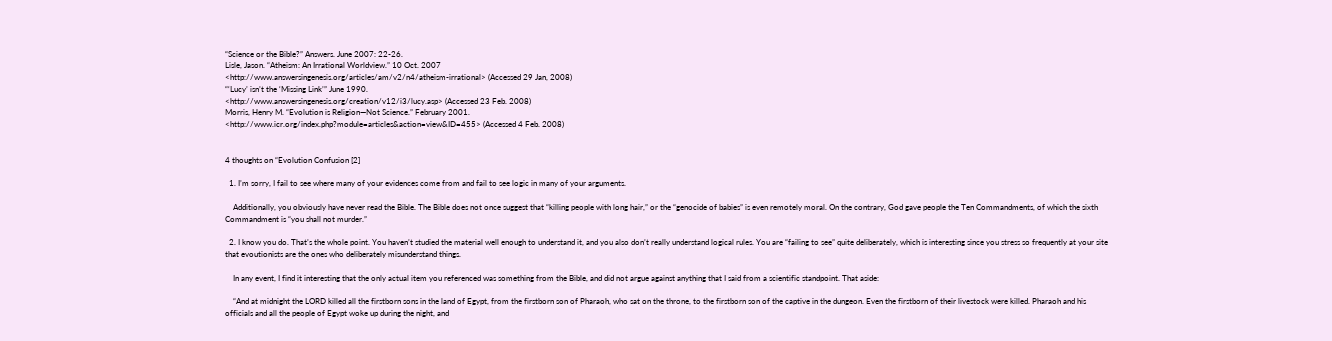“Science or the Bible?” Answers. June 2007: 22-26.
Lisle, Jason. “Atheism: An Irrational Worldview.” 10 Oct. 2007
<http://www.answersingenesis.org/articles/am/v2/n4/atheism-irrational> (Accessed 29 Jan, 2008)
“‘Lucy’ isn’t the ‘Missing Link’” June 1990.
<http://www.answersingenesis.org/creation/v12/i3/lucy.asp> (Accessed 23 Feb. 2008)
Morris, Henry M. “Evolution is Religion—Not Science.” February 2001.
<http://www.icr.org/index.php?module=articles&action=view&ID=455> (Accessed 4 Feb. 2008)


4 thoughts on “Evolution Confusion [2]

  1. I’m sorry, I fail to see where many of your evidences come from and fail to see logic in many of your arguments.

    Additionally, you obviously have never read the Bible. The Bible does not once suggest that “killing people with long hair,” or the “genocide of babies” is even remotely moral. On the contrary, God gave people the Ten Commandments, of which the sixth Commandment is “you shall not murder.”

  2. I know you do. That’s the whole point. You haven’t studied the material well enough to understand it, and you also don’t really understand logical rules. You are “failing to see” quite deliberately, which is interesting since you stress so frequently at your site that evoutionists are the ones who deliberately misunderstand things.

    In any event, I find it interesting that the only actual item you referenced was something from the Bible, and did not argue against anything that I said from a scientific standpoint. That aside:

    “And at midnight the LORD killed all the firstborn sons in the land of Egypt, from the firstborn son of Pharaoh, who sat on the throne, to the firstborn son of the captive in the dungeon. Even the firstborn of their livestock were killed. Pharaoh and his officials and all the people of Egypt woke up during the night, and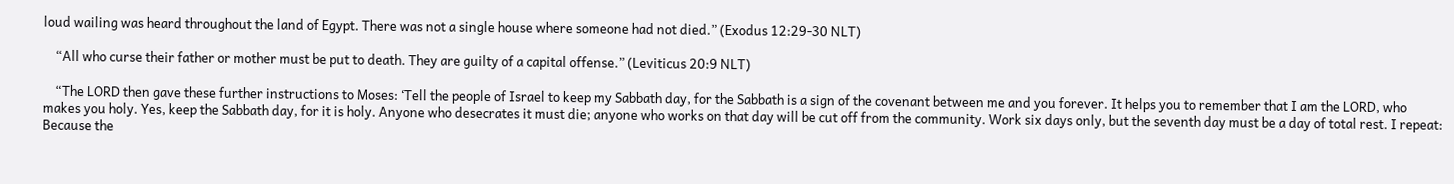loud wailing was heard throughout the land of Egypt. There was not a single house where someone had not died.” (Exodus 12:29-30 NLT)

    “All who curse their father or mother must be put to death. They are guilty of a capital offense.” (Leviticus 20:9 NLT)

    “The LORD then gave these further instructions to Moses: ‘Tell the people of Israel to keep my Sabbath day, for the Sabbath is a sign of the covenant between me and you forever. It helps you to remember that I am the LORD, who makes you holy. Yes, keep the Sabbath day, for it is holy. Anyone who desecrates it must die; anyone who works on that day will be cut off from the community. Work six days only, but the seventh day must be a day of total rest. I repeat: Because the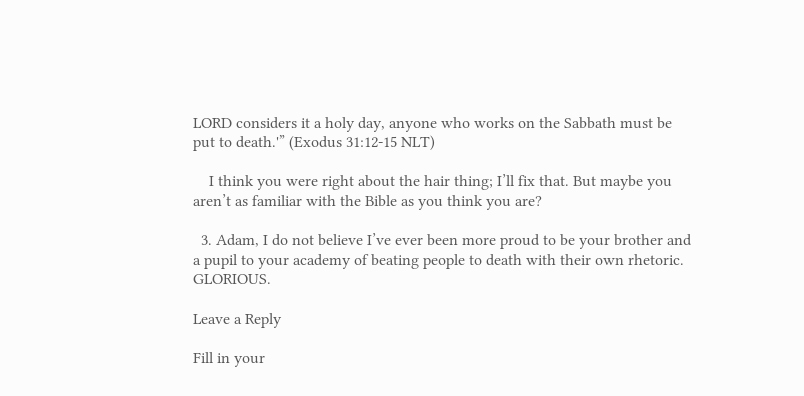LORD considers it a holy day, anyone who works on the Sabbath must be put to death.'” (Exodus 31:12-15 NLT)

    I think you were right about the hair thing; I’ll fix that. But maybe you aren’t as familiar with the Bible as you think you are?

  3. Adam, I do not believe I’ve ever been more proud to be your brother and a pupil to your academy of beating people to death with their own rhetoric. GLORIOUS.

Leave a Reply

Fill in your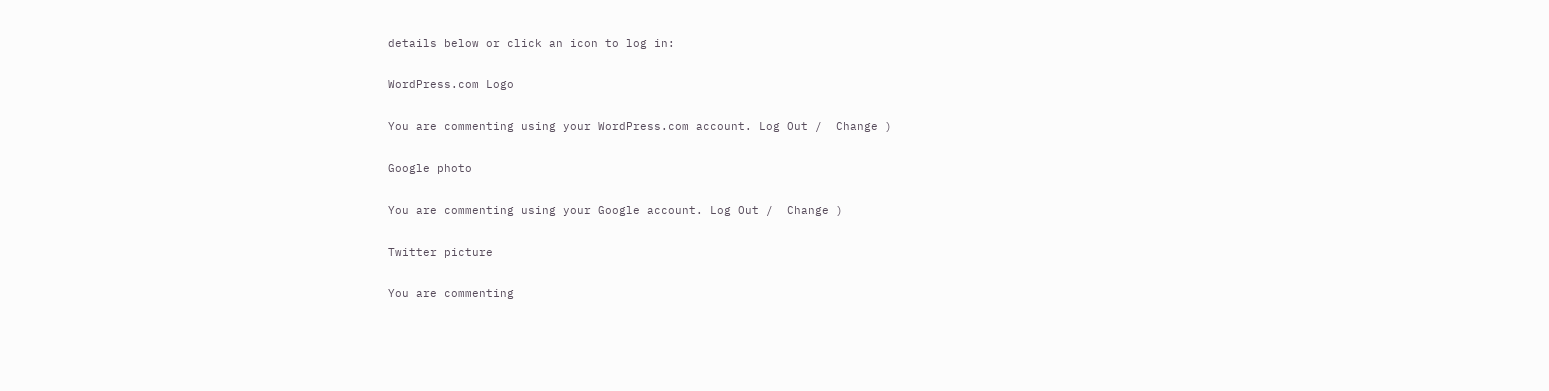details below or click an icon to log in:

WordPress.com Logo

You are commenting using your WordPress.com account. Log Out /  Change )

Google photo

You are commenting using your Google account. Log Out /  Change )

Twitter picture

You are commenting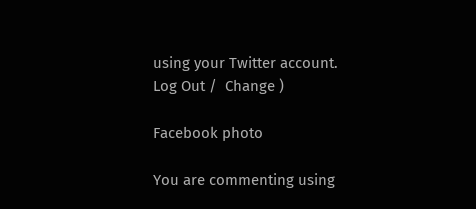using your Twitter account. Log Out /  Change )

Facebook photo

You are commenting using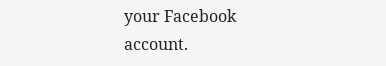your Facebook account.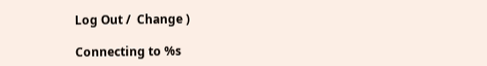Log Out /  Change )

Connecting to %s